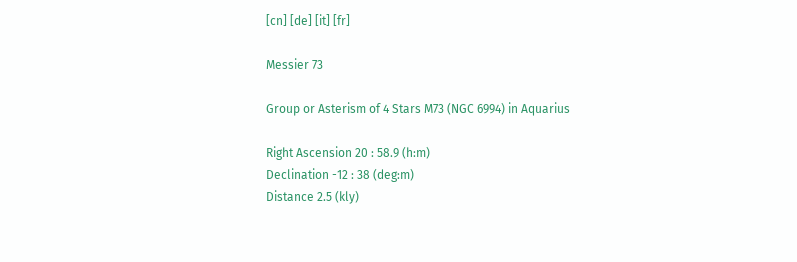[cn] [de] [it] [fr]

Messier 73

Group or Asterism of 4 Stars M73 (NGC 6994) in Aquarius

Right Ascension 20 : 58.9 (h:m)
Declination -12 : 38 (deg:m)
Distance 2.5 (kly)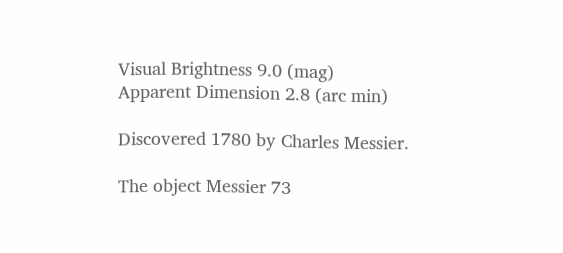Visual Brightness 9.0 (mag)
Apparent Dimension 2.8 (arc min)

Discovered 1780 by Charles Messier.

The object Messier 73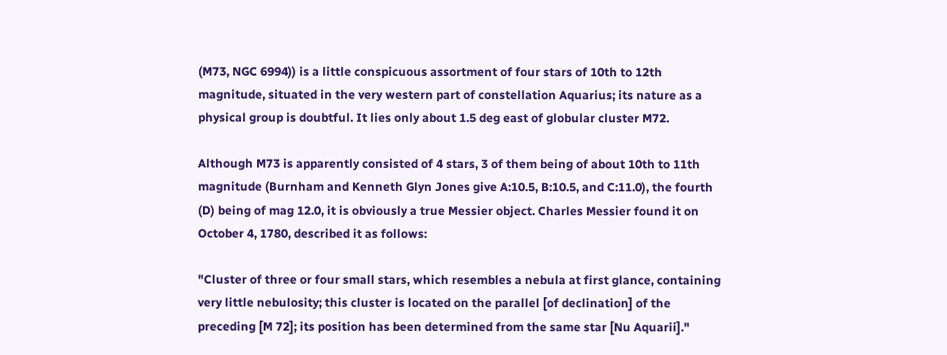(M73, NGC 6994)) is a little conspicuous assortment of four stars of 10th to 12th magnitude, situated in the very western part of constellation Aquarius; its nature as a physical group is doubtful. It lies only about 1.5 deg east of globular cluster M72.

Although M73 is apparently consisted of 4 stars, 3 of them being of about 10th to 11th magnitude (Burnham and Kenneth Glyn Jones give A:10.5, B:10.5, and C:11.0), the fourth (D) being of mag 12.0, it is obviously a true Messier object. Charles Messier found it on October 4, 1780, described it as follows:

"Cluster of three or four small stars, which resembles a nebula at first glance, containing very little nebulosity; this cluster is located on the parallel [of declination] of the preceding [M 72]; its position has been determined from the same star [Nu Aquarii]."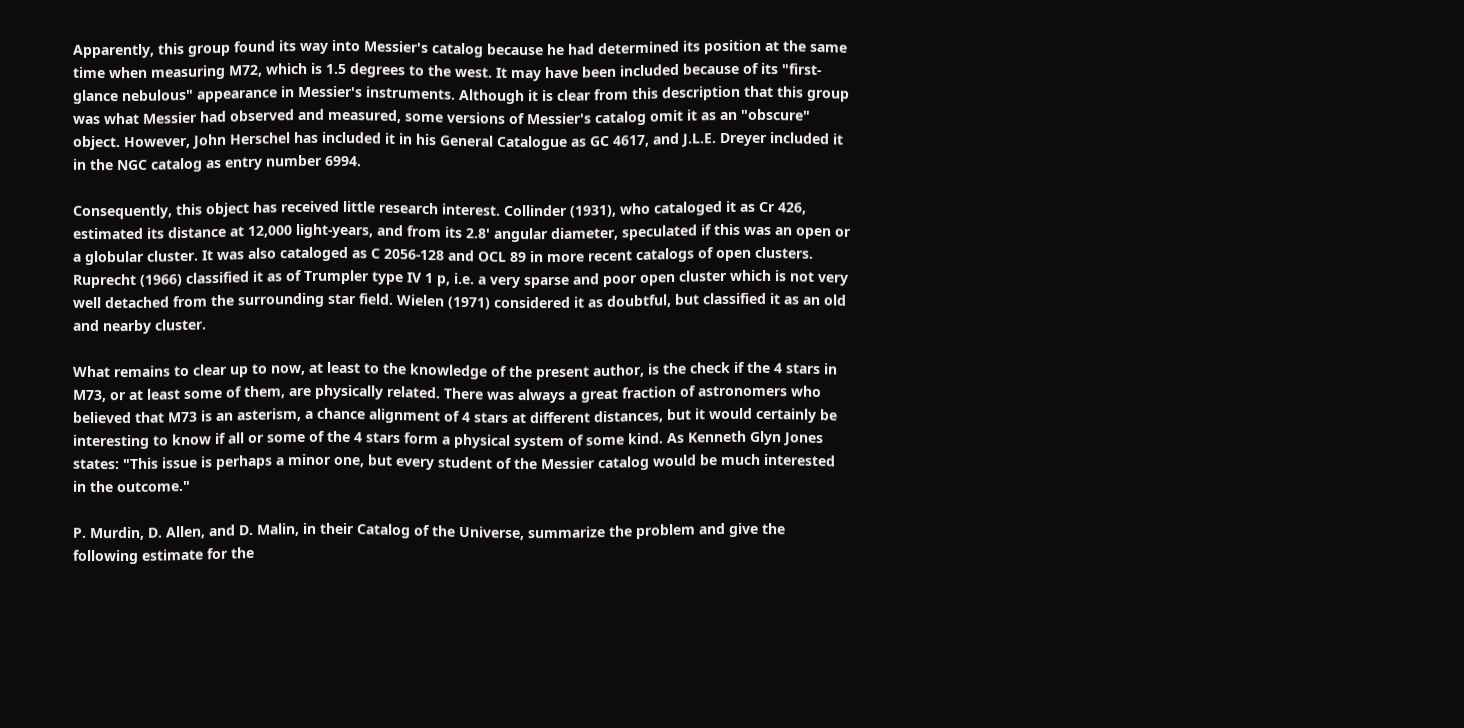Apparently, this group found its way into Messier's catalog because he had determined its position at the same time when measuring M72, which is 1.5 degrees to the west. It may have been included because of its "first-glance nebulous" appearance in Messier's instruments. Although it is clear from this description that this group was what Messier had observed and measured, some versions of Messier's catalog omit it as an "obscure" object. However, John Herschel has included it in his General Catalogue as GC 4617, and J.L.E. Dreyer included it in the NGC catalog as entry number 6994.

Consequently, this object has received little research interest. Collinder (1931), who cataloged it as Cr 426, estimated its distance at 12,000 light-years, and from its 2.8' angular diameter, speculated if this was an open or a globular cluster. It was also cataloged as C 2056-128 and OCL 89 in more recent catalogs of open clusters. Ruprecht (1966) classified it as of Trumpler type IV 1 p, i.e. a very sparse and poor open cluster which is not very well detached from the surrounding star field. Wielen (1971) considered it as doubtful, but classified it as an old and nearby cluster.

What remains to clear up to now, at least to the knowledge of the present author, is the check if the 4 stars in M73, or at least some of them, are physically related. There was always a great fraction of astronomers who believed that M73 is an asterism, a chance alignment of 4 stars at different distances, but it would certainly be interesting to know if all or some of the 4 stars form a physical system of some kind. As Kenneth Glyn Jones states: "This issue is perhaps a minor one, but every student of the Messier catalog would be much interested in the outcome."

P. Murdin, D. Allen, and D. Malin, in their Catalog of the Universe, summarize the problem and give the following estimate for the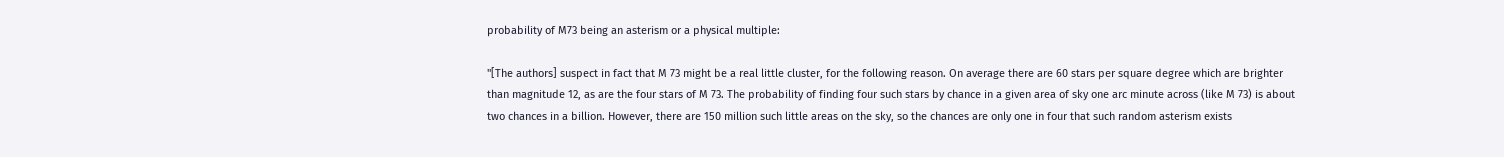probability of M73 being an asterism or a physical multiple:

"[The authors] suspect in fact that M 73 might be a real little cluster, for the following reason. On average there are 60 stars per square degree which are brighter than magnitude 12, as are the four stars of M 73. The probability of finding four such stars by chance in a given area of sky one arc minute across (like M 73) is about two chances in a billion. However, there are 150 million such little areas on the sky, so the chances are only one in four that such random asterism exists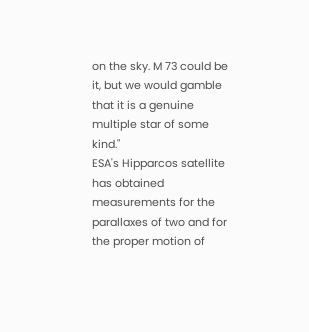on the sky. M 73 could be it, but we would gamble that it is a genuine multiple star of some kind."
ESA's Hipparcos satellite has obtained measurements for the parallaxes of two and for the proper motion of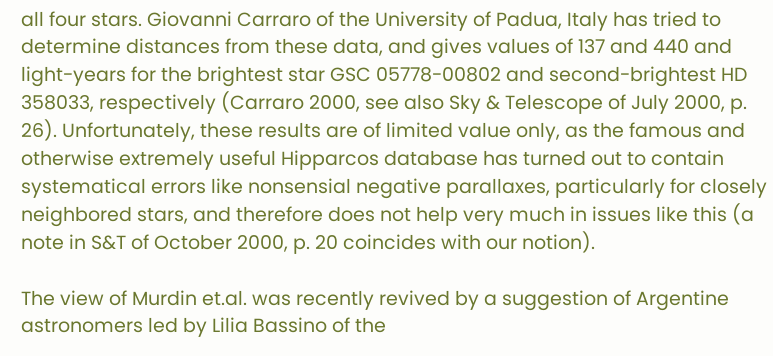all four stars. Giovanni Carraro of the University of Padua, Italy has tried to determine distances from these data, and gives values of 137 and 440 and light-years for the brightest star GSC 05778-00802 and second-brightest HD 358033, respectively (Carraro 2000, see also Sky & Telescope of July 2000, p. 26). Unfortunately, these results are of limited value only, as the famous and otherwise extremely useful Hipparcos database has turned out to contain systematical errors like nonsensial negative parallaxes, particularly for closely neighbored stars, and therefore does not help very much in issues like this (a note in S&T of October 2000, p. 20 coincides with our notion).

The view of Murdin et.al. was recently revived by a suggestion of Argentine astronomers led by Lilia Bassino of the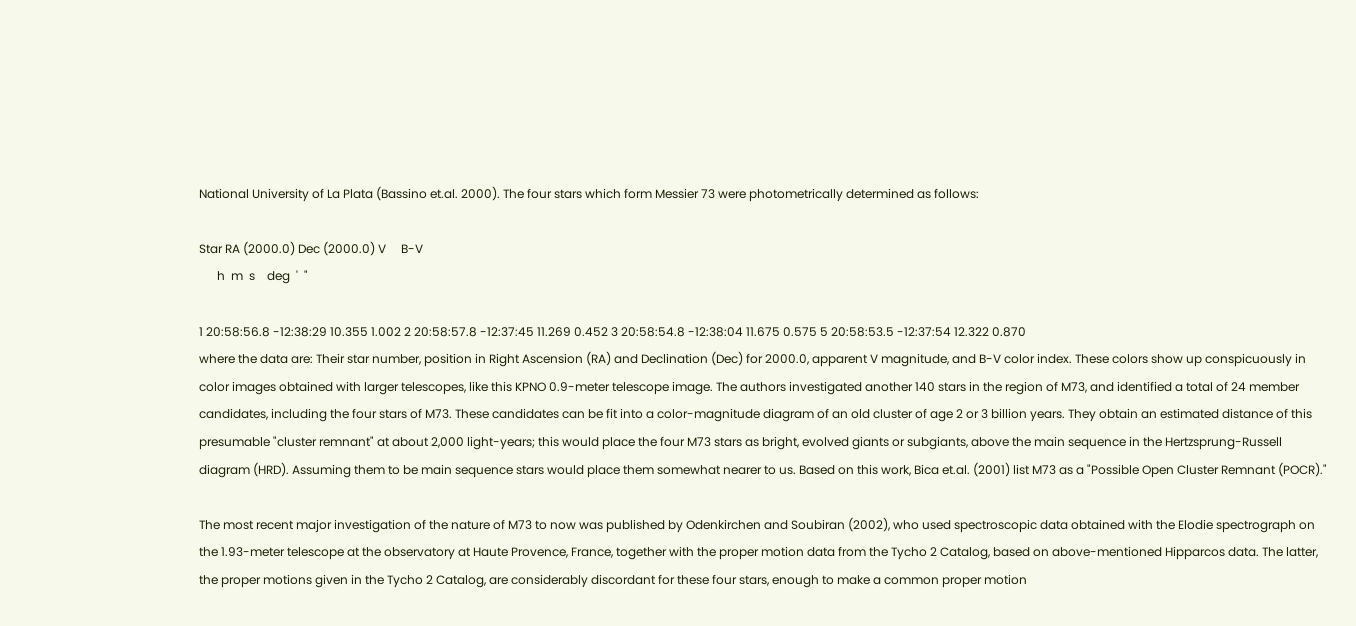National University of La Plata (Bassino et.al. 2000). The four stars which form Messier 73 were photometrically determined as follows:

Star RA (2000.0) Dec (2000.0) V     B-V
      h  m  s    deg  '  "

1 20:58:56.8 -12:38:29 10.355 1.002 2 20:58:57.8 -12:37:45 11.269 0.452 3 20:58:54.8 -12:38:04 11.675 0.575 5 20:58:53.5 -12:37:54 12.322 0.870
where the data are: Their star number, position in Right Ascension (RA) and Declination (Dec) for 2000.0, apparent V magnitude, and B-V color index. These colors show up conspicuously in color images obtained with larger telescopes, like this KPNO 0.9-meter telescope image. The authors investigated another 140 stars in the region of M73, and identified a total of 24 member candidates, including the four stars of M73. These candidates can be fit into a color-magnitude diagram of an old cluster of age 2 or 3 billion years. They obtain an estimated distance of this presumable "cluster remnant" at about 2,000 light-years; this would place the four M73 stars as bright, evolved giants or subgiants, above the main sequence in the Hertzsprung-Russell diagram (HRD). Assuming them to be main sequence stars would place them somewhat nearer to us. Based on this work, Bica et.al. (2001) list M73 as a "Possible Open Cluster Remnant (POCR)."

The most recent major investigation of the nature of M73 to now was published by Odenkirchen and Soubiran (2002), who used spectroscopic data obtained with the Elodie spectrograph on the 1.93-meter telescope at the observatory at Haute Provence, France, together with the proper motion data from the Tycho 2 Catalog, based on above-mentioned Hipparcos data. The latter, the proper motions given in the Tycho 2 Catalog, are considerably discordant for these four stars, enough to make a common proper motion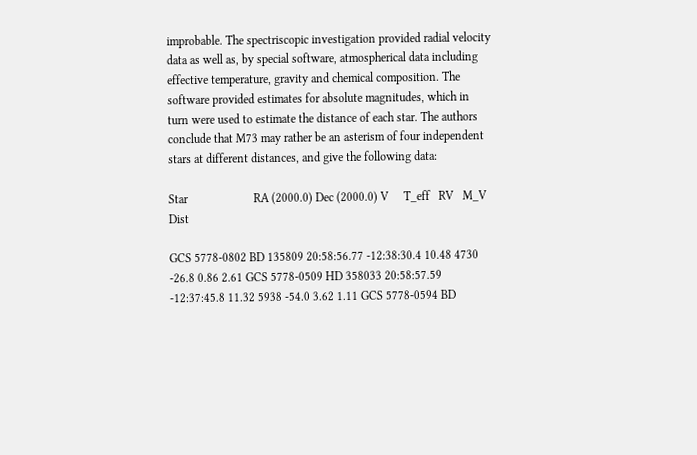improbable. The spectriscopic investigation provided radial velocity data as well as, by special software, atmospherical data including effective temperature, gravity and chemical composition. The software provided estimates for absolute magnitudes, which in turn were used to estimate the distance of each star. The authors conclude that M73 may rather be an asterism of four independent stars at different distances, and give the following data:

Star                      RA (2000.0) Dec (2000.0) V     T_eff   RV   M_V   Dist

GCS 5778-0802 BD 135809 20:58:56.77 -12:38:30.4 10.48 4730 -26.8 0.86 2.61 GCS 5778-0509 HD 358033 20:58:57.59 -12:37:45.8 11.32 5938 -54.0 3.62 1.11 GCS 5778-0594 BD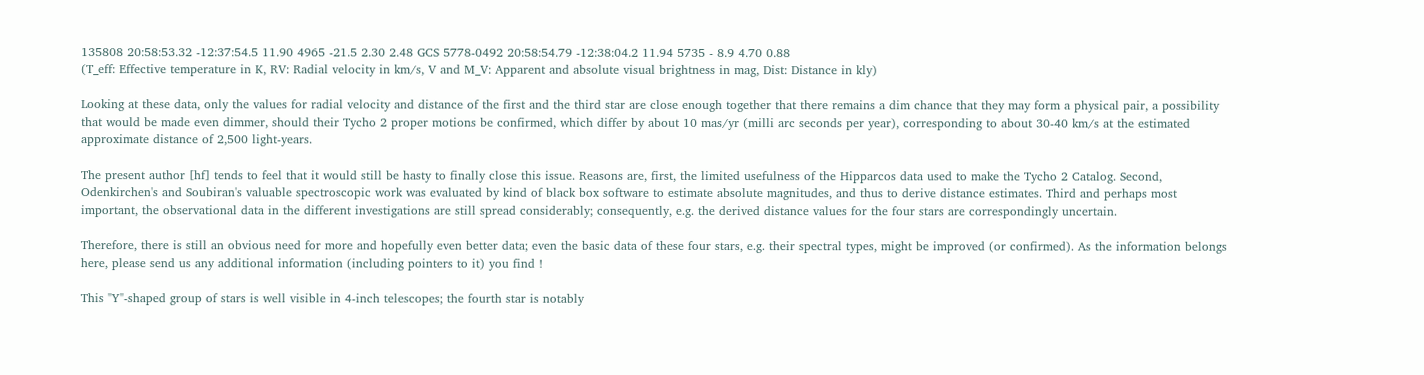135808 20:58:53.32 -12:37:54.5 11.90 4965 -21.5 2.30 2.48 GCS 5778-0492 20:58:54.79 -12:38:04.2 11.94 5735 - 8.9 4.70 0.88
(T_eff: Effective temperature in K, RV: Radial velocity in km/s, V and M_V: Apparent and absolute visual brightness in mag, Dist: Distance in kly)

Looking at these data, only the values for radial velocity and distance of the first and the third star are close enough together that there remains a dim chance that they may form a physical pair, a possibility that would be made even dimmer, should their Tycho 2 proper motions be confirmed, which differ by about 10 mas/yr (milli arc seconds per year), corresponding to about 30-40 km/s at the estimated approximate distance of 2,500 light-years.

The present author [hf] tends to feel that it would still be hasty to finally close this issue. Reasons are, first, the limited usefulness of the Hipparcos data used to make the Tycho 2 Catalog. Second, Odenkirchen's and Soubiran's valuable spectroscopic work was evaluated by kind of black box software to estimate absolute magnitudes, and thus to derive distance estimates. Third and perhaps most important, the observational data in the different investigations are still spread considerably; consequently, e.g. the derived distance values for the four stars are correspondingly uncertain.

Therefore, there is still an obvious need for more and hopefully even better data; even the basic data of these four stars, e.g. their spectral types, might be improved (or confirmed). As the information belongs here, please send us any additional information (including pointers to it) you find !

This "Y"-shaped group of stars is well visible in 4-inch telescopes; the fourth star is notably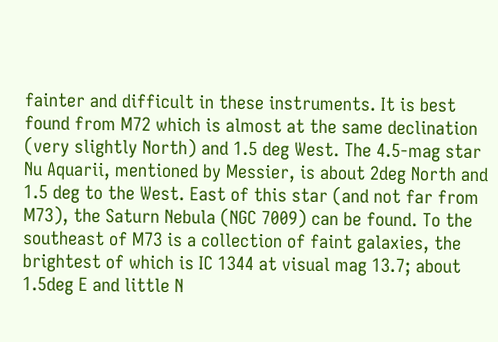fainter and difficult in these instruments. It is best found from M72 which is almost at the same declination (very slightly North) and 1.5 deg West. The 4.5-mag star Nu Aquarii, mentioned by Messier, is about 2deg North and 1.5 deg to the West. East of this star (and not far from M73), the Saturn Nebula (NGC 7009) can be found. To the southeast of M73 is a collection of faint galaxies, the brightest of which is IC 1344 at visual mag 13.7; about 1.5deg E and little N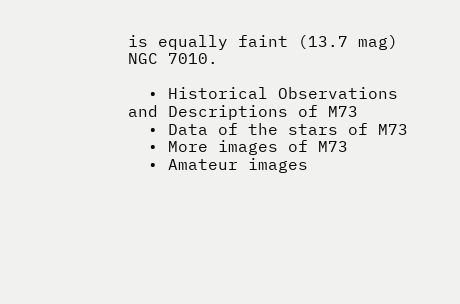is equally faint (13.7 mag) NGC 7010.

  • Historical Observations and Descriptions of M73
  • Data of the stars of M73
  • More images of M73
  • Amateur images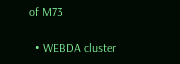of M73

  • WEBDA cluster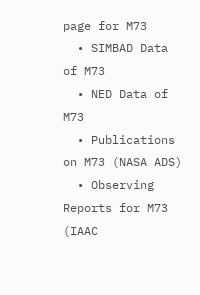page for M73
  • SIMBAD Data of M73
  • NED Data of M73
  • Publications on M73 (NASA ADS)
  • Observing Reports for M73 (IAAC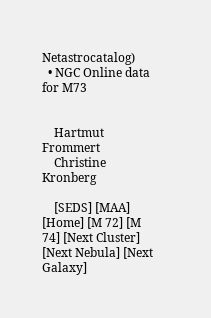Netastrocatalog)
  • NGC Online data for M73


    Hartmut Frommert
    Christine Kronberg

    [SEDS] [MAA] [Home] [M 72] [M 74] [Next Cluster] [Next Nebula] [Next Galaxy]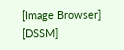[Image Browser] [DSSM]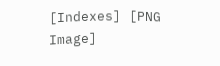[Indexes] [PNG Image]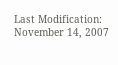Last Modification: November 14, 2007